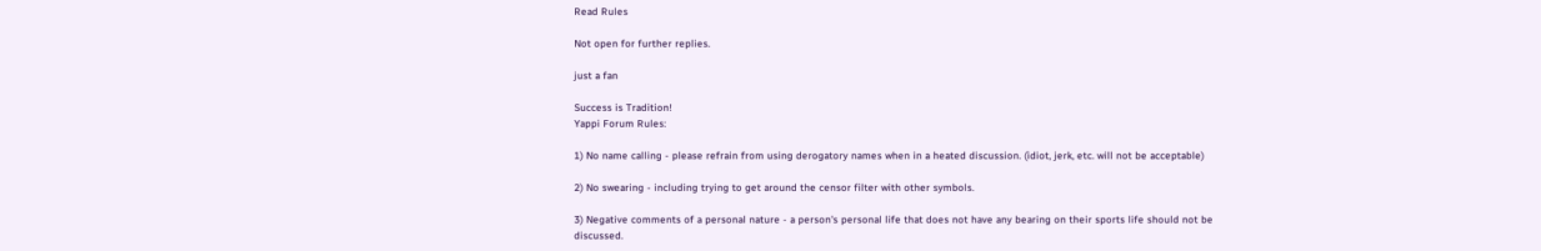Read Rules

Not open for further replies.

just a fan

Success is Tradition!
Yappi Forum Rules:

1) No name calling - please refrain from using derogatory names when in a heated discussion. (idiot, jerk, etc. will not be acceptable)

2) No swearing - including trying to get around the censor filter with other symbols.

3) Negative comments of a personal nature - a person's personal life that does not have any bearing on their sports life should not be discussed.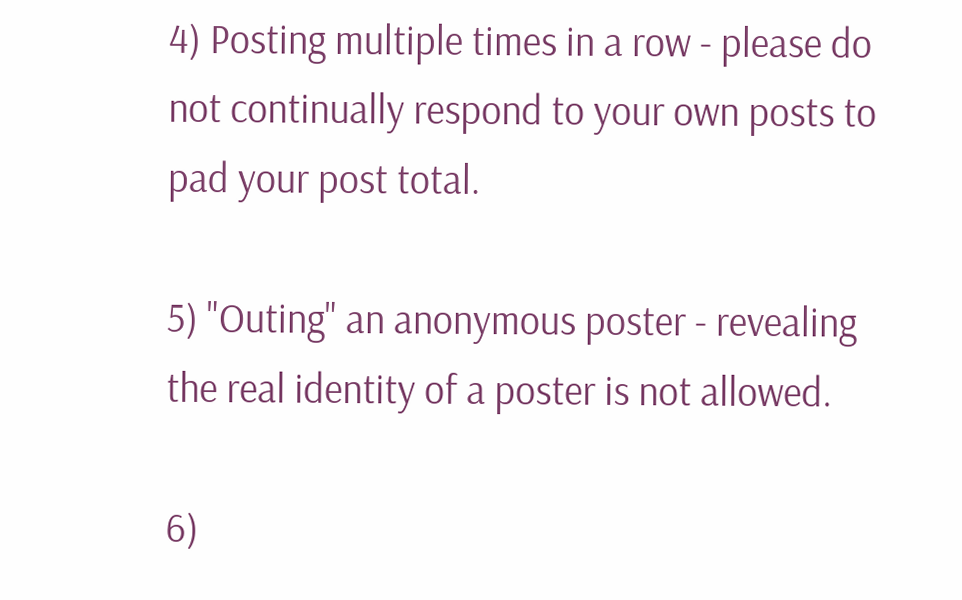4) Posting multiple times in a row - please do not continually respond to your own posts to pad your post total.

5) "Outing" an anonymous poster - revealing the real identity of a poster is not allowed.

6)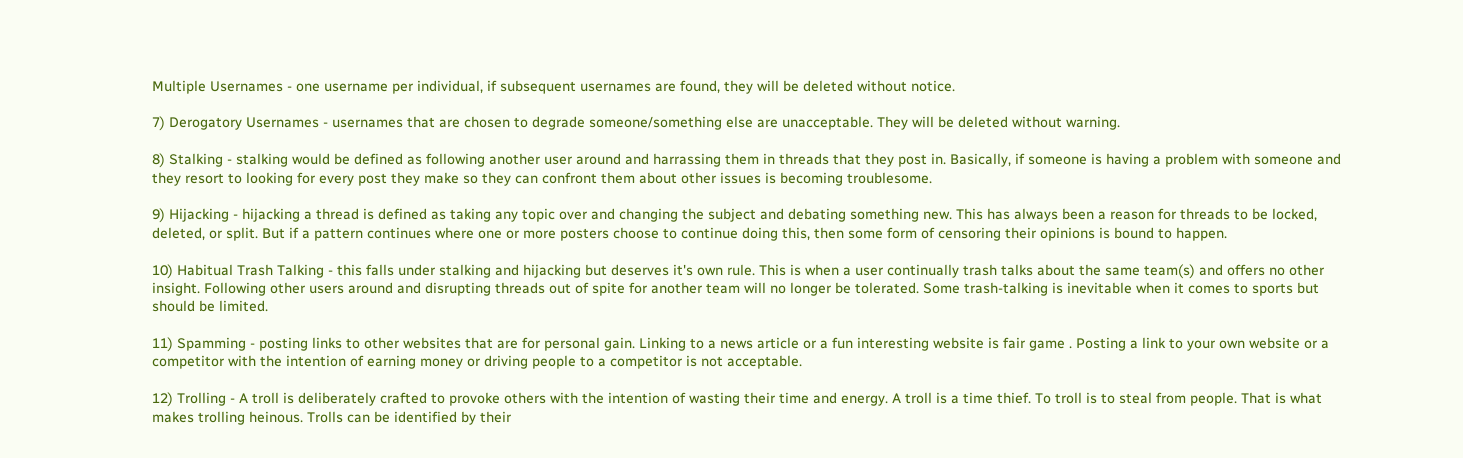Multiple Usernames - one username per individual, if subsequent usernames are found, they will be deleted without notice.

7) Derogatory Usernames - usernames that are chosen to degrade someone/something else are unacceptable. They will be deleted without warning.

8) Stalking - stalking would be defined as following another user around and harrassing them in threads that they post in. Basically, if someone is having a problem with someone and they resort to looking for every post they make so they can confront them about other issues is becoming troublesome.

9) Hijacking - hijacking a thread is defined as taking any topic over and changing the subject and debating something new. This has always been a reason for threads to be locked, deleted, or split. But if a pattern continues where one or more posters choose to continue doing this, then some form of censoring their opinions is bound to happen.

10) Habitual Trash Talking - this falls under stalking and hijacking but deserves it's own rule. This is when a user continually trash talks about the same team(s) and offers no other insight. Following other users around and disrupting threads out of spite for another team will no longer be tolerated. Some trash-talking is inevitable when it comes to sports but should be limited.

11) Spamming - posting links to other websites that are for personal gain. Linking to a news article or a fun interesting website is fair game . Posting a link to your own website or a competitor with the intention of earning money or driving people to a competitor is not acceptable.

12) Trolling - A troll is deliberately crafted to provoke others with the intention of wasting their time and energy. A troll is a time thief. To troll is to steal from people. That is what makes trolling heinous. Trolls can be identified by their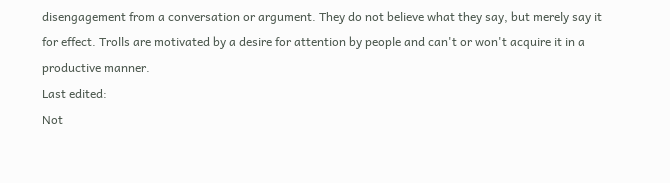disengagement from a conversation or argument. They do not believe what they say, but merely say it for effect. Trolls are motivated by a desire for attention by people and can't or won't acquire it in a productive manner.
Last edited:
Not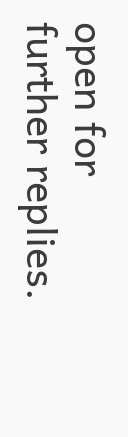open for further replies.